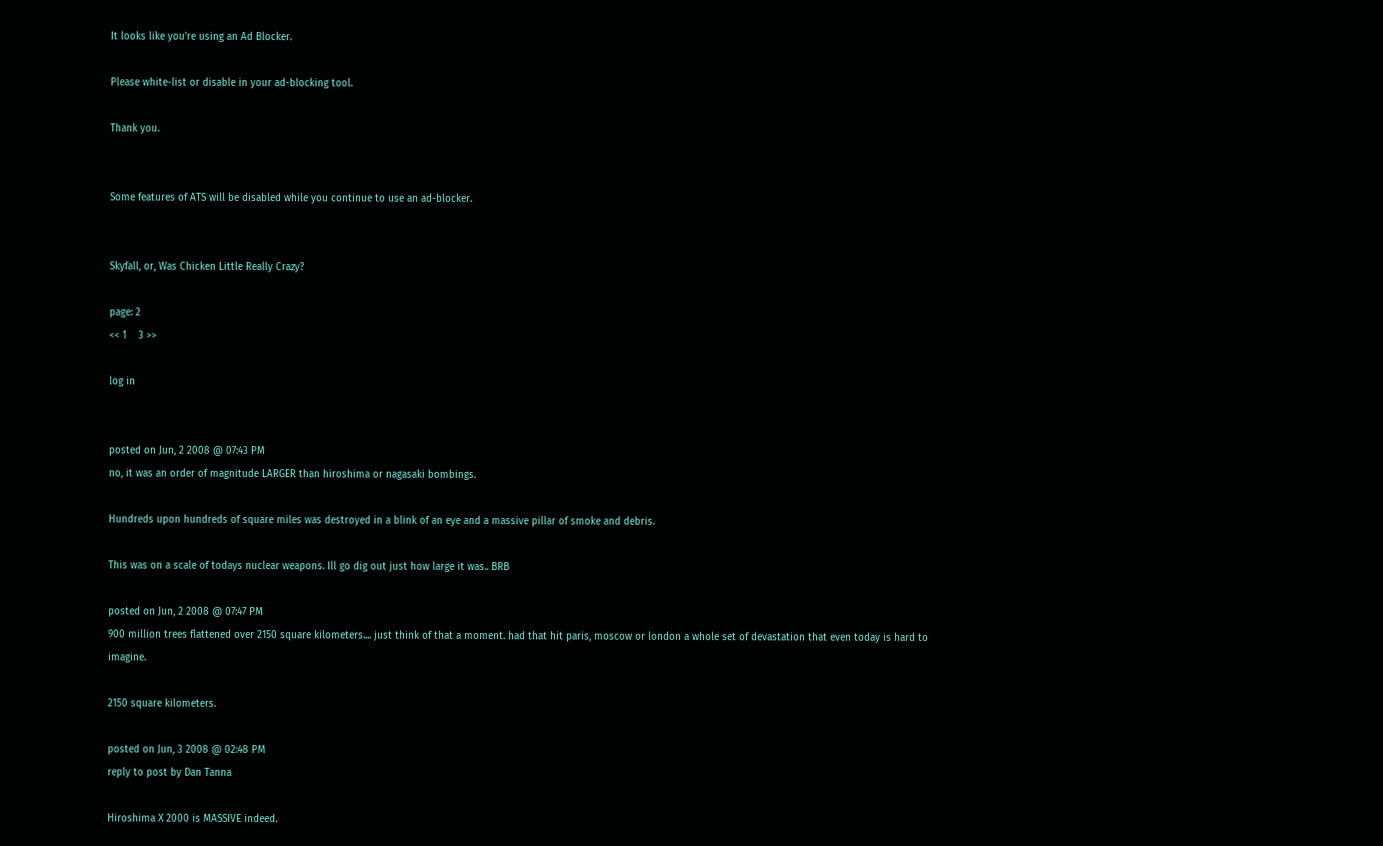It looks like you're using an Ad Blocker.

Please white-list or disable in your ad-blocking tool.

Thank you.


Some features of ATS will be disabled while you continue to use an ad-blocker.


Skyfall, or, Was Chicken Little Really Crazy?

page: 2
<< 1    3 >>

log in


posted on Jun, 2 2008 @ 07:43 PM
no, it was an order of magnitude LARGER than hiroshima or nagasaki bombings.

Hundreds upon hundreds of square miles was destroyed in a blink of an eye and a massive pillar of smoke and debris.

This was on a scale of todays nuclear weapons. Ill go dig out just how large it was.. BRB

posted on Jun, 2 2008 @ 07:47 PM
900 million trees flattened over 2150 square kilometers.... just think of that a moment. had that hit paris, moscow or london a whole set of devastation that even today is hard to imagine.

2150 square kilometers.

posted on Jun, 3 2008 @ 02:48 PM
reply to post by Dan Tanna

Hiroshima X 2000 is MASSIVE indeed.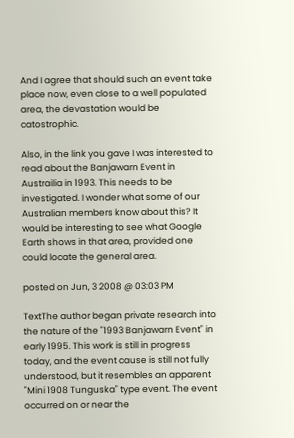And I agree that should such an event take place now, even close to a well populated area, the devastation would be catostrophic.

Also, in the link you gave I was interested to read about the Banjawarn Event in Austrailia in 1993. This needs to be investigated. I wonder what some of our Australian members know about this? It would be interesting to see what Google Earth shows in that area, provided one could locate the general area.

posted on Jun, 3 2008 @ 03:03 PM

TextThe author began private research into the nature of the "1993 Banjawarn Event" in early 1995. This work is still in progress today, and the event cause is still not fully understood, but it resembles an apparent "Mini 1908 Tunguska" type event. The event occurred on or near the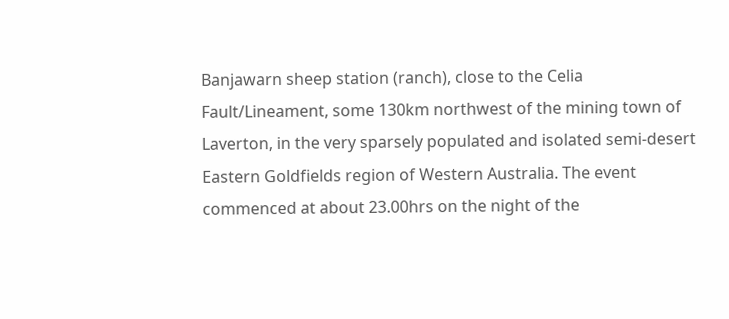Banjawarn sheep station (ranch), close to the Celia Fault/Lineament, some 130km northwest of the mining town of Laverton, in the very sparsely populated and isolated semi-desert Eastern Goldfields region of Western Australia. The event commenced at about 23.00hrs on the night of the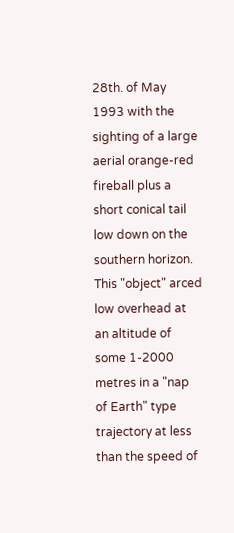28th. of May 1993 with the sighting of a large aerial orange-red fireball plus a short conical tail low down on the southern horizon. This "object" arced low overhead at an altitude of some 1-2000 metres in a "nap of Earth" type trajectory at less than the speed of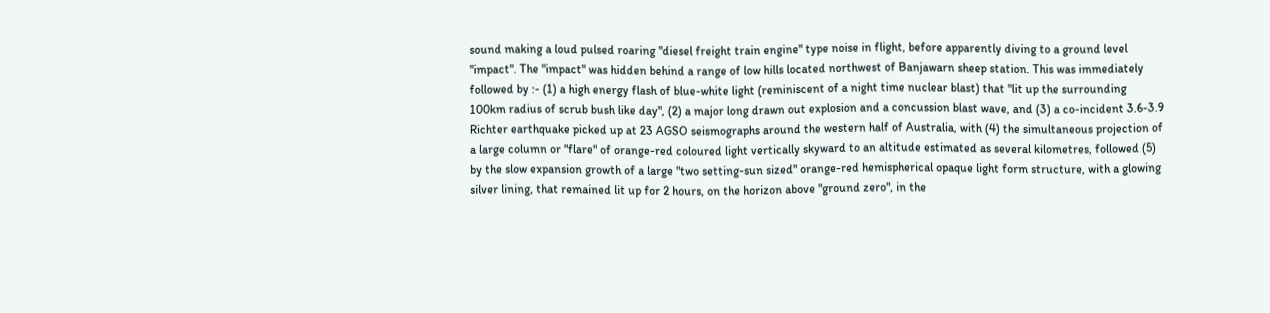sound making a loud pulsed roaring "diesel freight train engine" type noise in flight, before apparently diving to a ground level "impact". The "impact" was hidden behind a range of low hills located northwest of Banjawarn sheep station. This was immediately followed by :- (1) a high energy flash of blue-white light (reminiscent of a night time nuclear blast) that "lit up the surrounding 100km radius of scrub bush like day", (2) a major long drawn out explosion and a concussion blast wave, and (3) a co-incident 3.6-3.9 Richter earthquake picked up at 23 AGSO seismographs around the western half of Australia, with (4) the simultaneous projection of a large column or "flare" of orange-red coloured light vertically skyward to an altitude estimated as several kilometres, followed (5) by the slow expansion growth of a large "two setting-sun sized" orange-red hemispherical opaque light form structure, with a glowing silver lining, that remained lit up for 2 hours, on the horizon above "ground zero", in the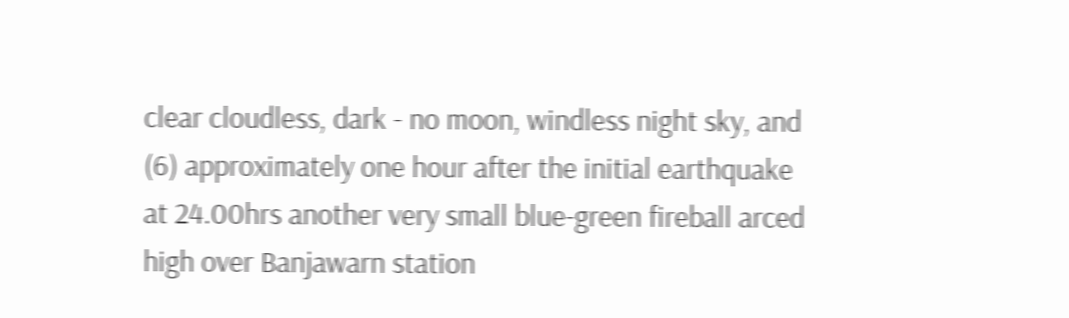clear cloudless, dark - no moon, windless night sky, and (6) approximately one hour after the initial earthquake at 24.00hrs another very small blue-green fireball arced high over Banjawarn station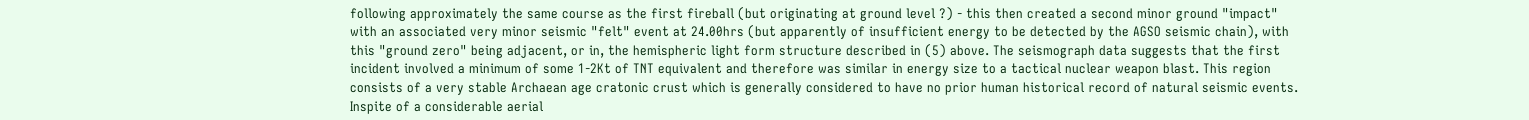following approximately the same course as the first fireball (but originating at ground level ?) - this then created a second minor ground "impact" with an associated very minor seismic "felt" event at 24.00hrs (but apparently of insufficient energy to be detected by the AGSO seismic chain), with this "ground zero" being adjacent, or in, the hemispheric light form structure described in (5) above. The seismograph data suggests that the first incident involved a minimum of some 1-2Kt of TNT equivalent and therefore was similar in energy size to a tactical nuclear weapon blast. This region consists of a very stable Archaean age cratonic crust which is generally considered to have no prior human historical record of natural seismic events. Inspite of a considerable aerial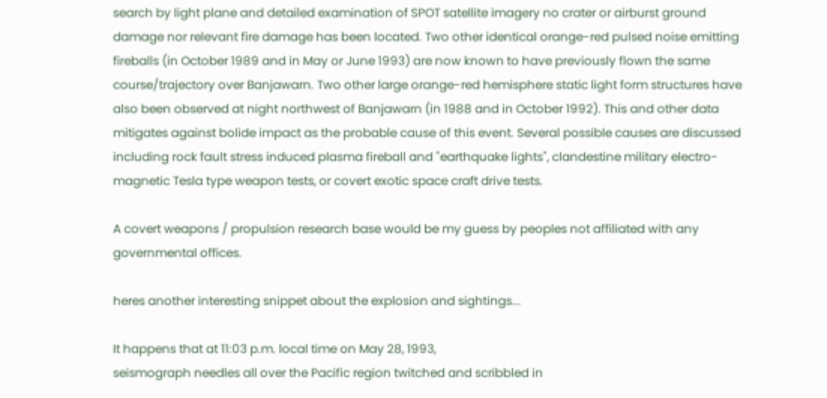search by light plane and detailed examination of SPOT satellite imagery no crater or airburst ground damage nor relevant fire damage has been located. Two other identical orange-red pulsed noise emitting fireballs (in October 1989 and in May or June 1993) are now known to have previously flown the same course/trajectory over Banjawarn. Two other large orange-red hemisphere static light form structures have also been observed at night northwest of Banjawarn (in 1988 and in October 1992). This and other data mitigates against bolide impact as the probable cause of this event. Several possible causes are discussed including rock fault stress induced plasma fireball and "earthquake lights", clandestine military electro-magnetic Tesla type weapon tests, or covert exotic space craft drive tests.

A covert weapons / propulsion research base would be my guess by peoples not affiliated with any governmental offices.

heres another interesting snippet about the explosion and sightings...

It happens that at 11:03 p.m. local time on May 28, 1993,
seismograph needles all over the Pacific region twitched and scribbled in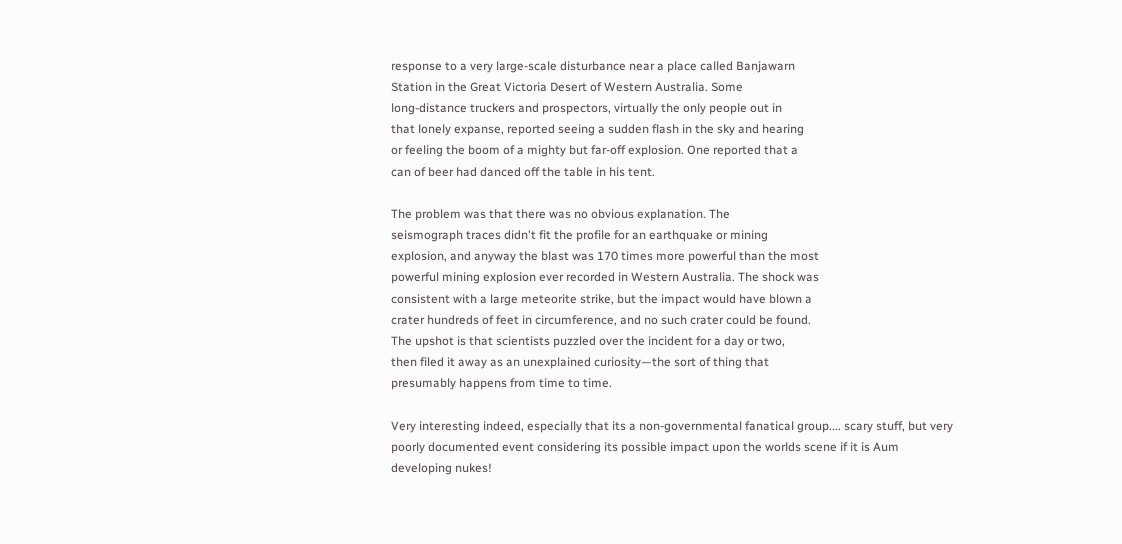response to a very large-scale disturbance near a place called Banjawarn
Station in the Great Victoria Desert of Western Australia. Some
long-distance truckers and prospectors, virtually the only people out in
that lonely expanse, reported seeing a sudden flash in the sky and hearing
or feeling the boom of a mighty but far-off explosion. One reported that a
can of beer had danced off the table in his tent.

The problem was that there was no obvious explanation. The
seismograph traces didn't fit the profile for an earthquake or mining
explosion, and anyway the blast was 170 times more powerful than the most
powerful mining explosion ever recorded in Western Australia. The shock was
consistent with a large meteorite strike, but the impact would have blown a
crater hundreds of feet in circumference, and no such crater could be found.
The upshot is that scientists puzzled over the incident for a day or two,
then filed it away as an unexplained curiosity—the sort of thing that
presumably happens from time to time.

Very interesting indeed, especially that its a non-governmental fanatical group.... scary stuff, but very poorly documented event considering its possible impact upon the worlds scene if it is Aum developing nukes!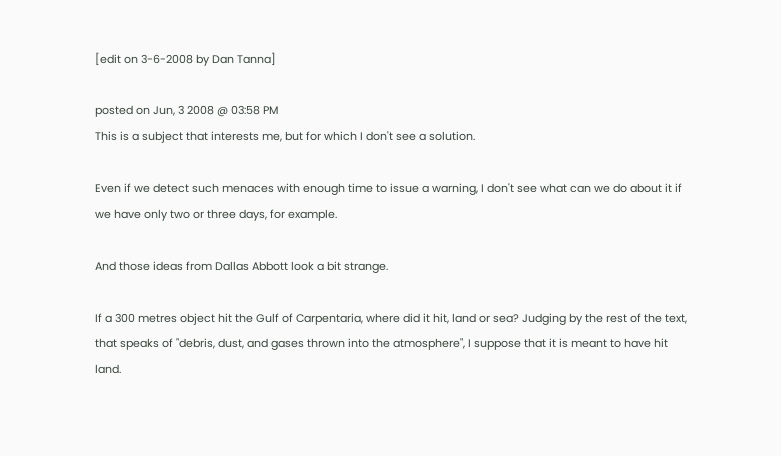[edit on 3-6-2008 by Dan Tanna]

posted on Jun, 3 2008 @ 03:58 PM
This is a subject that interests me, but for which I don't see a solution.

Even if we detect such menaces with enough time to issue a warning, I don't see what can we do about it if we have only two or three days, for example.

And those ideas from Dallas Abbott look a bit strange.

If a 300 metres object hit the Gulf of Carpentaria, where did it hit, land or sea? Judging by the rest of the text, that speaks of "debris, dust, and gases thrown into the atmosphere", I suppose that it is meant to have hit land.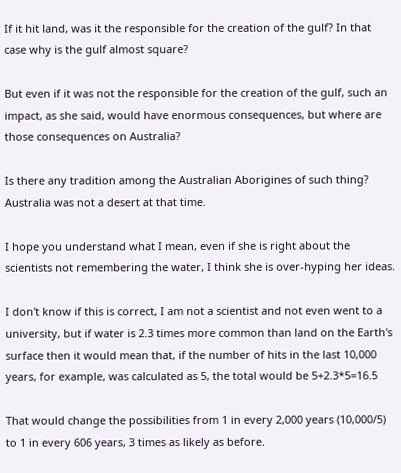If it hit land, was it the responsible for the creation of the gulf? In that case why is the gulf almost square?

But even if it was not the responsible for the creation of the gulf, such an impact, as she said, would have enormous consequences, but where are those consequences on Australia?

Is there any tradition among the Australian Aborigines of such thing? Australia was not a desert at that time.

I hope you understand what I mean, even if she is right about the scientists not remembering the water, I think she is over-hyping her ideas.

I don't know if this is correct, I am not a scientist and not even went to a university, but if water is 2.3 times more common than land on the Earth's surface then it would mean that, if the number of hits in the last 10,000 years, for example, was calculated as 5, the total would be 5+2.3*5=16.5

That would change the possibilities from 1 in every 2,000 years (10,000/5) to 1 in every 606 years, 3 times as likely as before.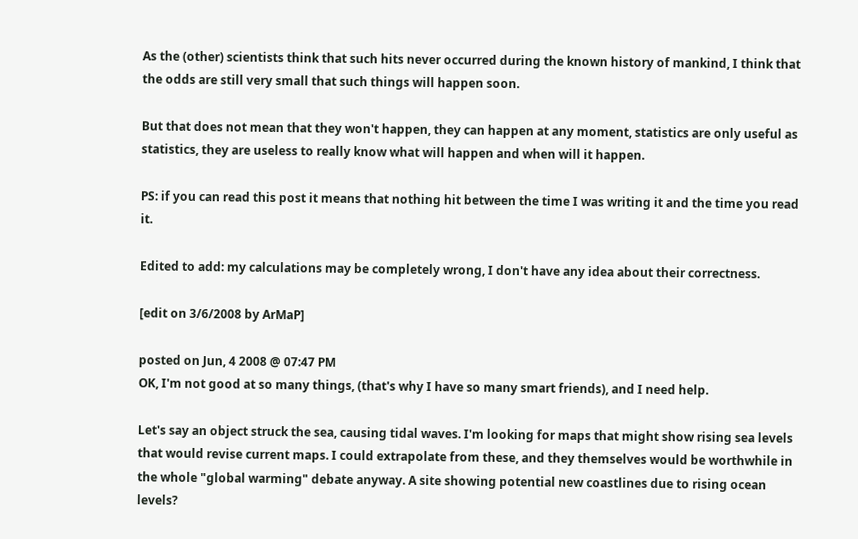As the (other) scientists think that such hits never occurred during the known history of mankind, I think that the odds are still very small that such things will happen soon.

But that does not mean that they won't happen, they can happen at any moment, statistics are only useful as statistics, they are useless to really know what will happen and when will it happen.

PS: if you can read this post it means that nothing hit between the time I was writing it and the time you read it.

Edited to add: my calculations may be completely wrong, I don't have any idea about their correctness.

[edit on 3/6/2008 by ArMaP]

posted on Jun, 4 2008 @ 07:47 PM
OK, I'm not good at so many things, (that's why I have so many smart friends), and I need help.

Let's say an object struck the sea, causing tidal waves. I'm looking for maps that might show rising sea levels that would revise current maps. I could extrapolate from these, and they themselves would be worthwhile in the whole "global warming" debate anyway. A site showing potential new coastlines due to rising ocean levels?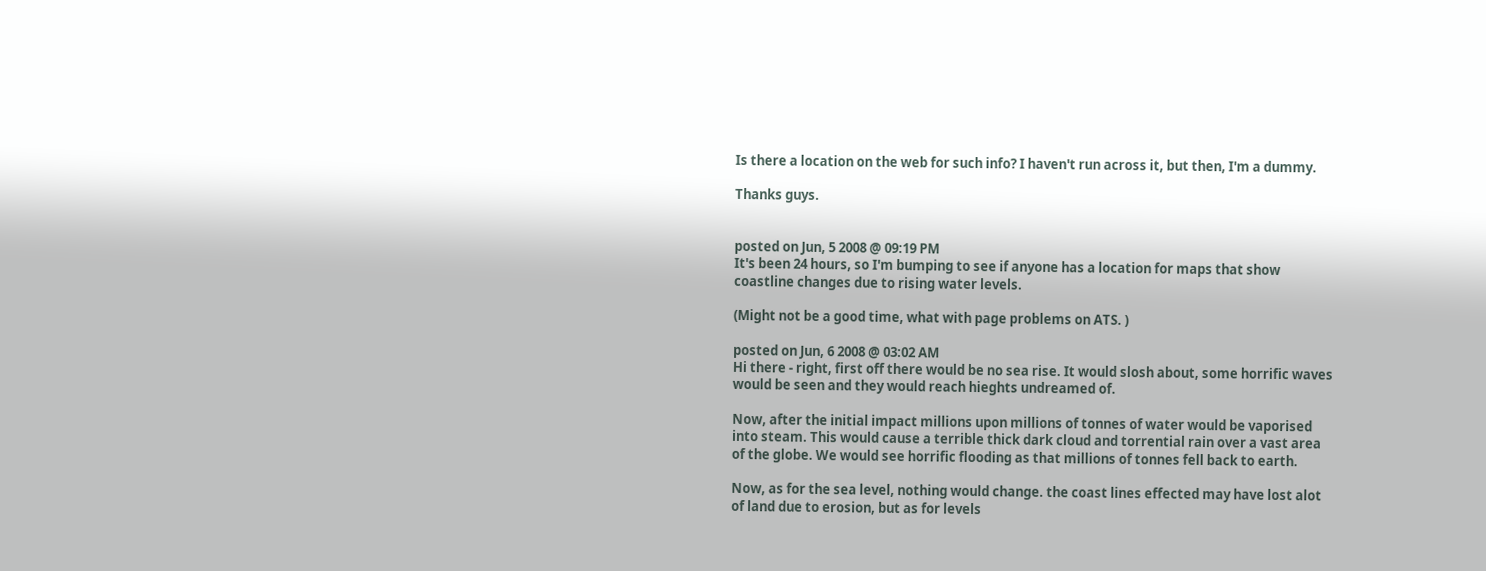Is there a location on the web for such info? I haven't run across it, but then, I'm a dummy.

Thanks guys.


posted on Jun, 5 2008 @ 09:19 PM
It's been 24 hours, so I'm bumping to see if anyone has a location for maps that show coastline changes due to rising water levels.

(Might not be a good time, what with page problems on ATS. )

posted on Jun, 6 2008 @ 03:02 AM
Hi there - right, first off there would be no sea rise. It would slosh about, some horrific waves would be seen and they would reach hieghts undreamed of.

Now, after the initial impact millions upon millions of tonnes of water would be vaporised into steam. This would cause a terrible thick dark cloud and torrential rain over a vast area of the globe. We would see horrific flooding as that millions of tonnes fell back to earth.

Now, as for the sea level, nothing would change. the coast lines effected may have lost alot of land due to erosion, but as for levels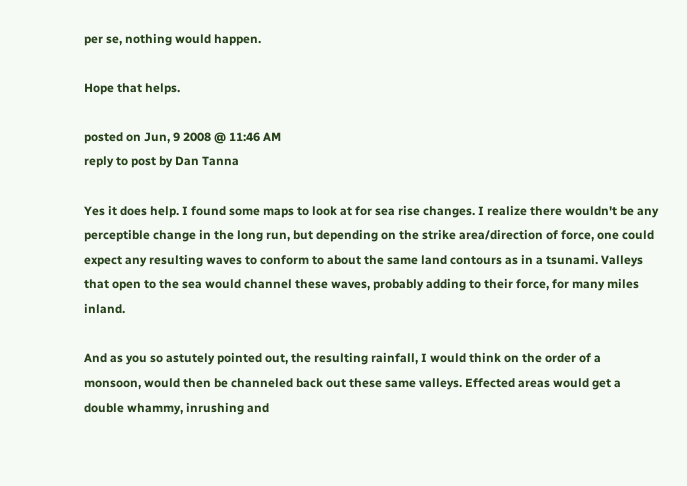per se, nothing would happen.

Hope that helps.

posted on Jun, 9 2008 @ 11:46 AM
reply to post by Dan Tanna

Yes it does help. I found some maps to look at for sea rise changes. I realize there wouldn't be any perceptible change in the long run, but depending on the strike area/direction of force, one could expect any resulting waves to conform to about the same land contours as in a tsunami. Valleys that open to the sea would channel these waves, probably adding to their force, for many miles inland.

And as you so astutely pointed out, the resulting rainfall, I would think on the order of a monsoon, would then be channeled back out these same valleys. Effected areas would get a double whammy, inrushing and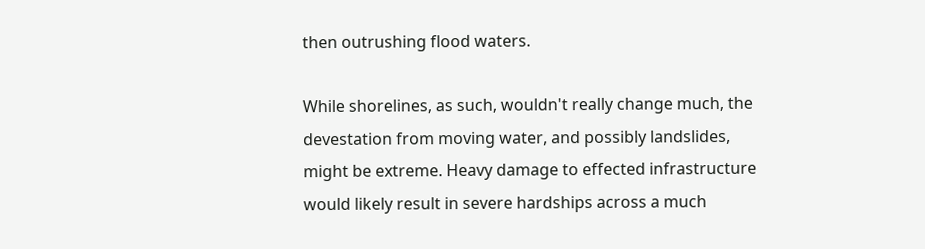then outrushing flood waters.

While shorelines, as such, wouldn't really change much, the devestation from moving water, and possibly landslides, might be extreme. Heavy damage to effected infrastructure would likely result in severe hardships across a much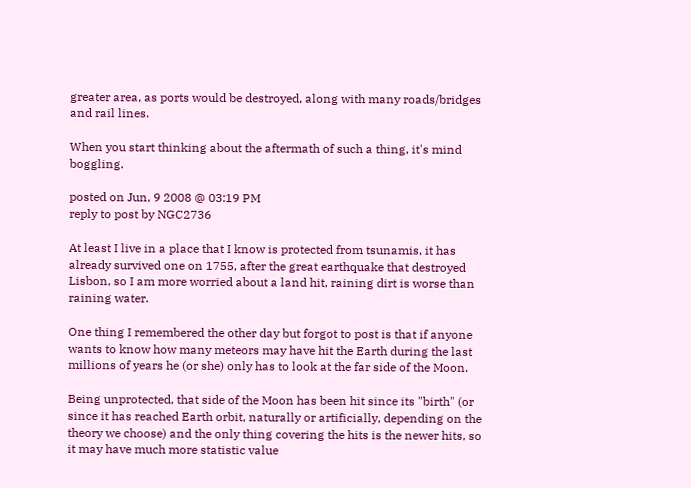greater area, as ports would be destroyed, along with many roads/bridges and rail lines.

When you start thinking about the aftermath of such a thing, it's mind boggling.

posted on Jun, 9 2008 @ 03:19 PM
reply to post by NGC2736

At least I live in a place that I know is protected from tsunamis, it has already survived one on 1755, after the great earthquake that destroyed Lisbon, so I am more worried about a land hit, raining dirt is worse than raining water.

One thing I remembered the other day but forgot to post is that if anyone wants to know how many meteors may have hit the Earth during the last millions of years he (or she) only has to look at the far side of the Moon.

Being unprotected, that side of the Moon has been hit since its "birth" (or since it has reached Earth orbit, naturally or artificially, depending on the theory we choose) and the only thing covering the hits is the newer hits, so it may have much more statistic value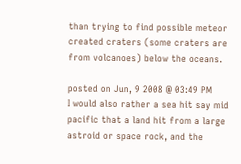than trying to find possible meteor created craters (some craters are from volcanoes) below the oceans.

posted on Jun, 9 2008 @ 03:49 PM
I would also rather a sea hit say mid pacific that a land hit from a large astroid or space rock, and the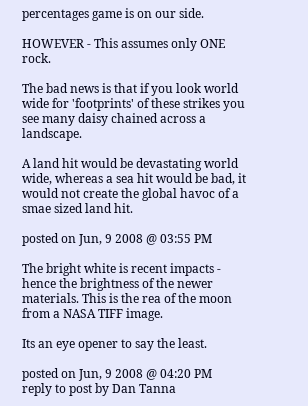percentages game is on our side.

HOWEVER - This assumes only ONE rock.

The bad news is that if you look world wide for 'footprints' of these strikes you see many daisy chained across a landscape.

A land hit would be devastating world wide, whereas a sea hit would be bad, it would not create the global havoc of a smae sized land hit.

posted on Jun, 9 2008 @ 03:55 PM

The bright white is recent impacts - hence the brightness of the newer materials. This is the rea of the moon from a NASA TIFF image.

Its an eye opener to say the least.

posted on Jun, 9 2008 @ 04:20 PM
reply to post by Dan Tanna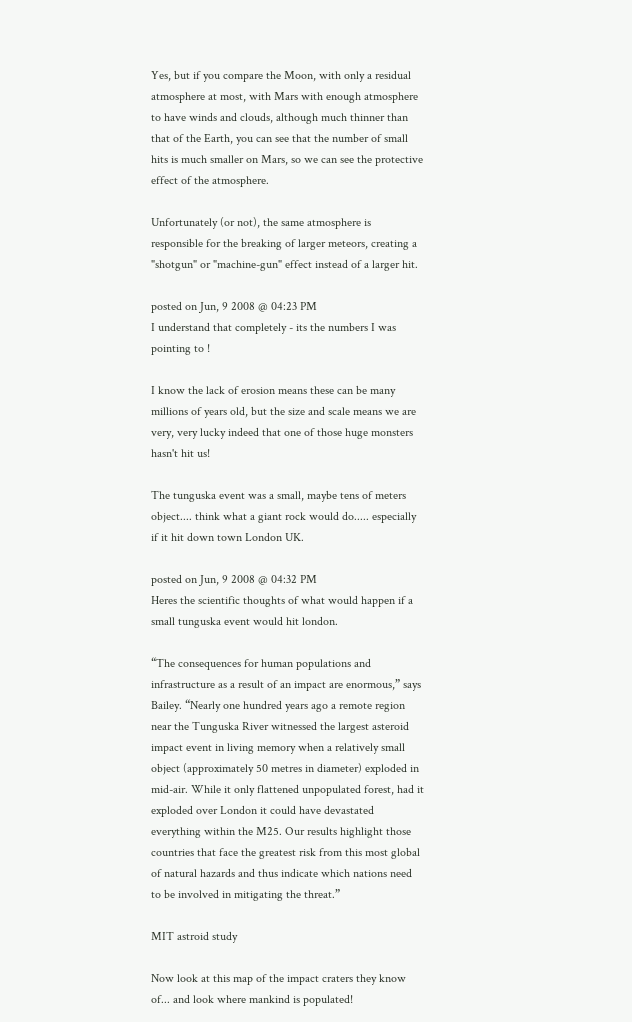Yes, but if you compare the Moon, with only a residual atmosphere at most, with Mars with enough atmosphere to have winds and clouds, although much thinner than that of the Earth, you can see that the number of small hits is much smaller on Mars, so we can see the protective effect of the atmosphere.

Unfortunately (or not), the same atmosphere is responsible for the breaking of larger meteors, creating a "shotgun" or "machine-gun" effect instead of a larger hit.

posted on Jun, 9 2008 @ 04:23 PM
I understand that completely - its the numbers I was pointing to !

I know the lack of erosion means these can be many millions of years old, but the size and scale means we are very, very lucky indeed that one of those huge monsters hasn't hit us!

The tunguska event was a small, maybe tens of meters object.... think what a giant rock would do..... especially if it hit down town London UK.

posted on Jun, 9 2008 @ 04:32 PM
Heres the scientific thoughts of what would happen if a small tunguska event would hit london.

“The consequences for human populations and infrastructure as a result of an impact are enormous,” says Bailey. “Nearly one hundred years ago a remote region near the Tunguska River witnessed the largest asteroid impact event in living memory when a relatively small object (approximately 50 metres in diameter) exploded in mid-air. While it only flattened unpopulated forest, had it exploded over London it could have devastated everything within the M25. Our results highlight those countries that face the greatest risk from this most global of natural hazards and thus indicate which nations need to be involved in mitigating the threat.”

MIT astroid study

Now look at this map of the impact craters they know of... and look where mankind is populated!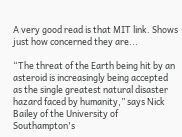A very good read is that MIT link. Shows just how concerned they are...

“The threat of the Earth being hit by an asteroid is increasingly being accepted as the single greatest natural disaster hazard faced by humanity,” says Nick Bailey of the University of Southampton's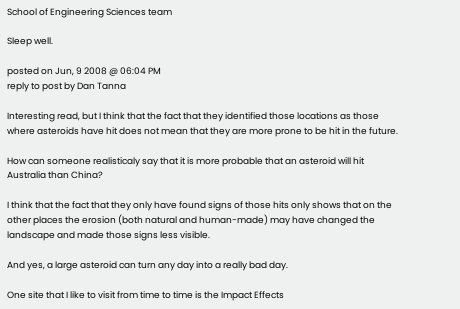School of Engineering Sciences team

Sleep well.

posted on Jun, 9 2008 @ 06:04 PM
reply to post by Dan Tanna

Interesting read, but I think that the fact that they identified those locations as those where asteroids have hit does not mean that they are more prone to be hit in the future.

How can someone realisticaly say that it is more probable that an asteroid will hit Australia than China?

I think that the fact that they only have found signs of those hits only shows that on the other places the erosion (both natural and human-made) may have changed the landscape and made those signs less visible.

And yes, a large asteroid can turn any day into a really bad day.

One site that I like to visit from time to time is the Impact Effects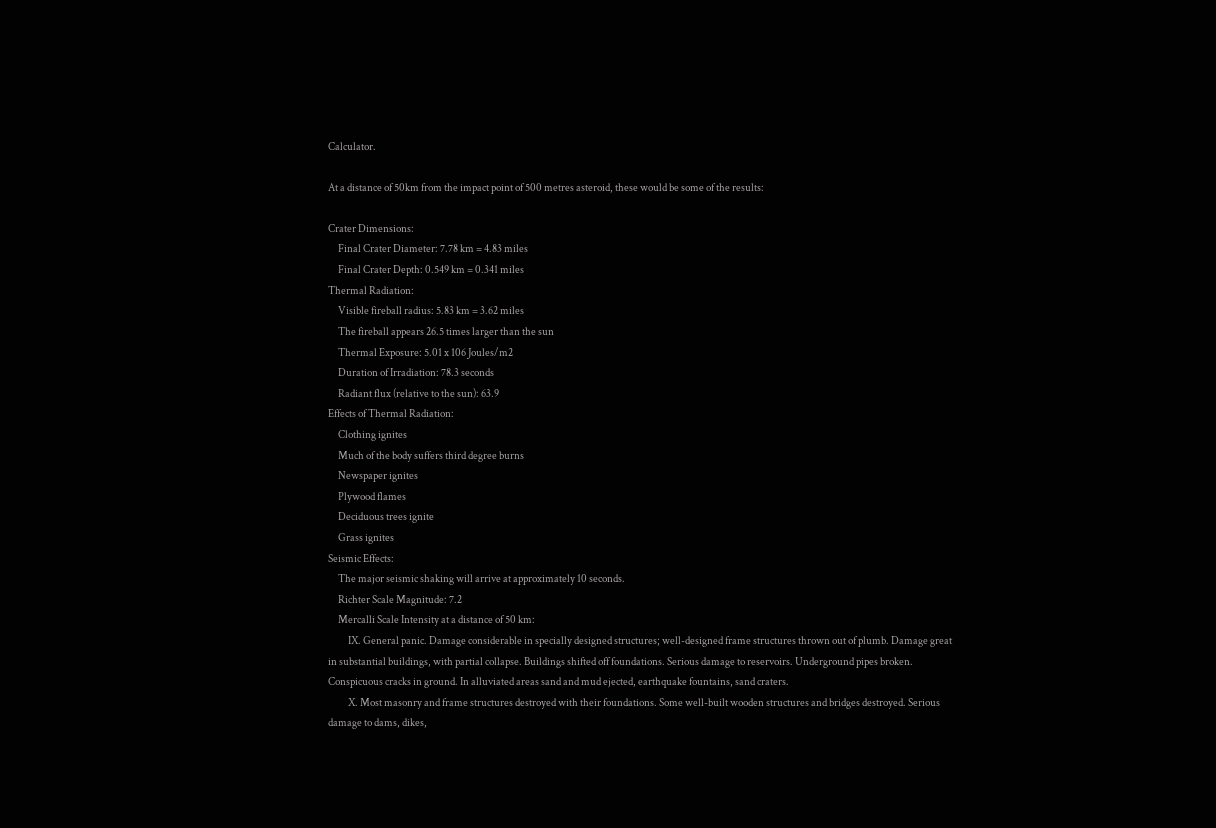Calculator.

At a distance of 50km from the impact point of 500 metres asteroid, these would be some of the results:

Crater Dimensions:
     Final Crater Diameter: 7.78 km = 4.83 miles
     Final Crater Depth: 0.549 km = 0.341 miles
Thermal Radiation:
     Visible fireball radius: 5.83 km = 3.62 miles
     The fireball appears 26.5 times larger than the sun
     Thermal Exposure: 5.01 x 106 Joules/m2
     Duration of Irradiation: 78.3 seconds
     Radiant flux (relative to the sun): 63.9
Effects of Thermal Radiation:
     Clothing ignites
     Much of the body suffers third degree burns
     Newspaper ignites
     Plywood flames
     Deciduous trees ignite
     Grass ignites
Seismic Effects:
     The major seismic shaking will arrive at approximately 10 seconds.
     Richter Scale Magnitude: 7.2
     Mercalli Scale Intensity at a distance of 50 km:
          IX. General panic. Damage considerable in specially designed structures; well-designed frame structures thrown out of plumb. Damage great in substantial buildings, with partial collapse. Buildings shifted off foundations. Serious damage to reservoirs. Underground pipes broken. Conspicuous cracks in ground. In alluviated areas sand and mud ejected, earthquake fountains, sand craters.
          X. Most masonry and frame structures destroyed with their foundations. Some well-built wooden structures and bridges destroyed. Serious damage to dams, dikes,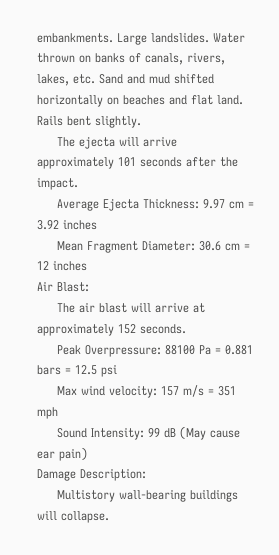embankments. Large landslides. Water thrown on banks of canals, rivers, lakes, etc. Sand and mud shifted horizontally on beaches and flat land. Rails bent slightly.
     The ejecta will arrive approximately 101 seconds after the impact.
     Average Ejecta Thickness: 9.97 cm = 3.92 inches
     Mean Fragment Diameter: 30.6 cm = 12 inches
Air Blast:
     The air blast will arrive at approximately 152 seconds.
     Peak Overpressure: 88100 Pa = 0.881 bars = 12.5 psi
     Max wind velocity: 157 m/s = 351 mph
     Sound Intensity: 99 dB (May cause ear pain)
Damage Description:
     Multistory wall-bearing buildings will collapse.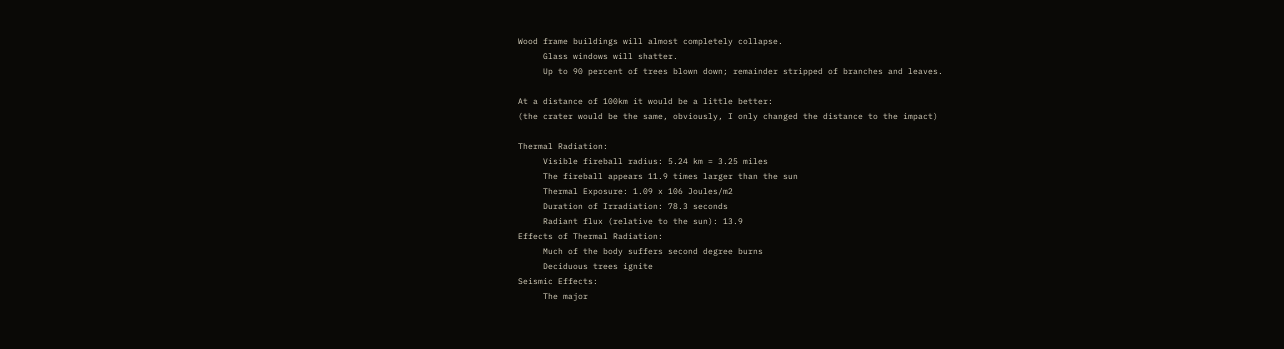Wood frame buildings will almost completely collapse.
     Glass windows will shatter.
     Up to 90 percent of trees blown down; remainder stripped of branches and leaves.

At a distance of 100km it would be a little better:
(the crater would be the same, obviously, I only changed the distance to the impact)

Thermal Radiation:
     Visible fireball radius: 5.24 km = 3.25 miles
     The fireball appears 11.9 times larger than the sun
     Thermal Exposure: 1.09 x 106 Joules/m2
     Duration of Irradiation: 78.3 seconds
     Radiant flux (relative to the sun): 13.9
Effects of Thermal Radiation:
     Much of the body suffers second degree burns
     Deciduous trees ignite
Seismic Effects:
     The major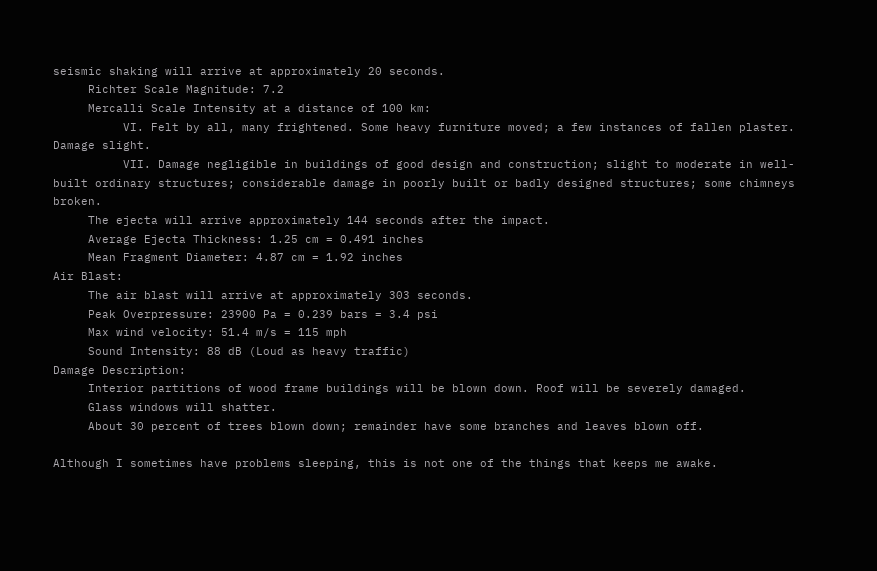seismic shaking will arrive at approximately 20 seconds.
     Richter Scale Magnitude: 7.2
     Mercalli Scale Intensity at a distance of 100 km:
          VI. Felt by all, many frightened. Some heavy furniture moved; a few instances of fallen plaster. Damage slight.
          VII. Damage negligible in buildings of good design and construction; slight to moderate in well-built ordinary structures; considerable damage in poorly built or badly designed structures; some chimneys broken.
     The ejecta will arrive approximately 144 seconds after the impact.
     Average Ejecta Thickness: 1.25 cm = 0.491 inches
     Mean Fragment Diameter: 4.87 cm = 1.92 inches
Air Blast:
     The air blast will arrive at approximately 303 seconds.
     Peak Overpressure: 23900 Pa = 0.239 bars = 3.4 psi
     Max wind velocity: 51.4 m/s = 115 mph
     Sound Intensity: 88 dB (Loud as heavy traffic)
Damage Description:
     Interior partitions of wood frame buildings will be blown down. Roof will be severely damaged.
     Glass windows will shatter.
     About 30 percent of trees blown down; remainder have some branches and leaves blown off.

Although I sometimes have problems sleeping, this is not one of the things that keeps me awake.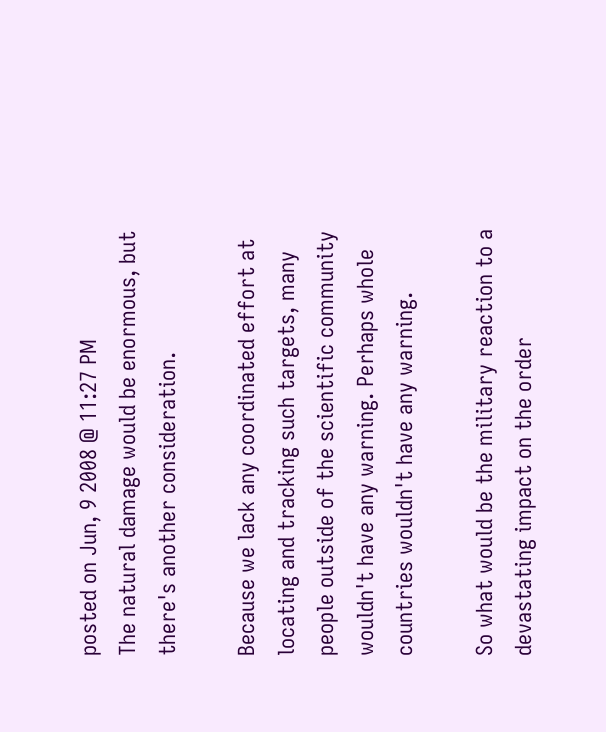posted on Jun, 9 2008 @ 11:27 PM
The natural damage would be enormous, but there's another consideration.

Because we lack any coordinated effort at locating and tracking such targets, many people outside of the scientific community wouldn't have any warning. Perhaps whole countries wouldn't have any warning.

So what would be the military reaction to a devastating impact on the order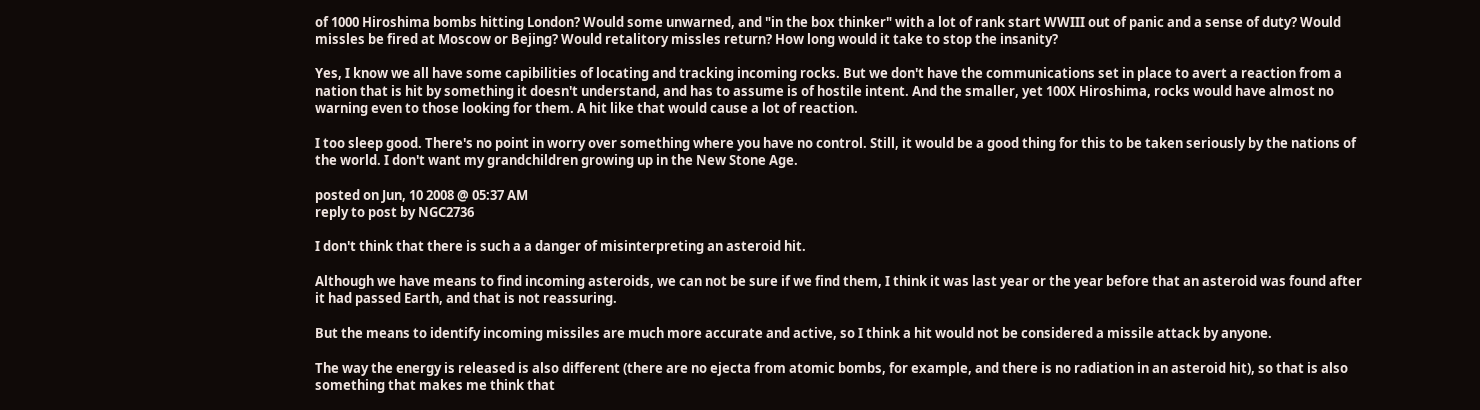of 1000 Hiroshima bombs hitting London? Would some unwarned, and "in the box thinker" with a lot of rank start WWIII out of panic and a sense of duty? Would missles be fired at Moscow or Bejing? Would retalitory missles return? How long would it take to stop the insanity?

Yes, I know we all have some capibilities of locating and tracking incoming rocks. But we don't have the communications set in place to avert a reaction from a nation that is hit by something it doesn't understand, and has to assume is of hostile intent. And the smaller, yet 100X Hiroshima, rocks would have almost no warning even to those looking for them. A hit like that would cause a lot of reaction.

I too sleep good. There's no point in worry over something where you have no control. Still, it would be a good thing for this to be taken seriously by the nations of the world. I don't want my grandchildren growing up in the New Stone Age.

posted on Jun, 10 2008 @ 05:37 AM
reply to post by NGC2736

I don't think that there is such a a danger of misinterpreting an asteroid hit.

Although we have means to find incoming asteroids, we can not be sure if we find them, I think it was last year or the year before that an asteroid was found after it had passed Earth, and that is not reassuring.

But the means to identify incoming missiles are much more accurate and active, so I think a hit would not be considered a missile attack by anyone.

The way the energy is released is also different (there are no ejecta from atomic bombs, for example, and there is no radiation in an asteroid hit), so that is also something that makes me think that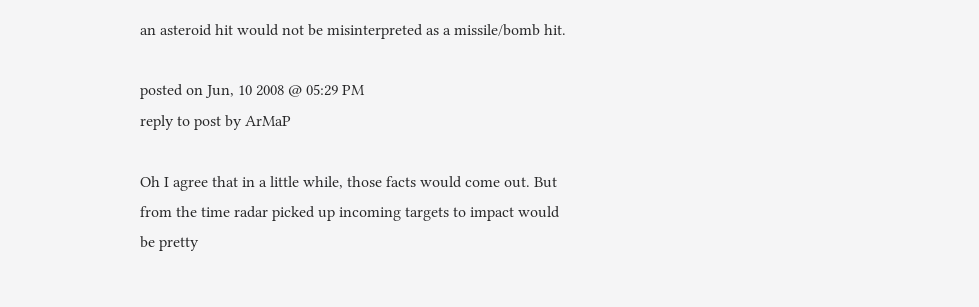an asteroid hit would not be misinterpreted as a missile/bomb hit.

posted on Jun, 10 2008 @ 05:29 PM
reply to post by ArMaP

Oh I agree that in a little while, those facts would come out. But from the time radar picked up incoming targets to impact would be pretty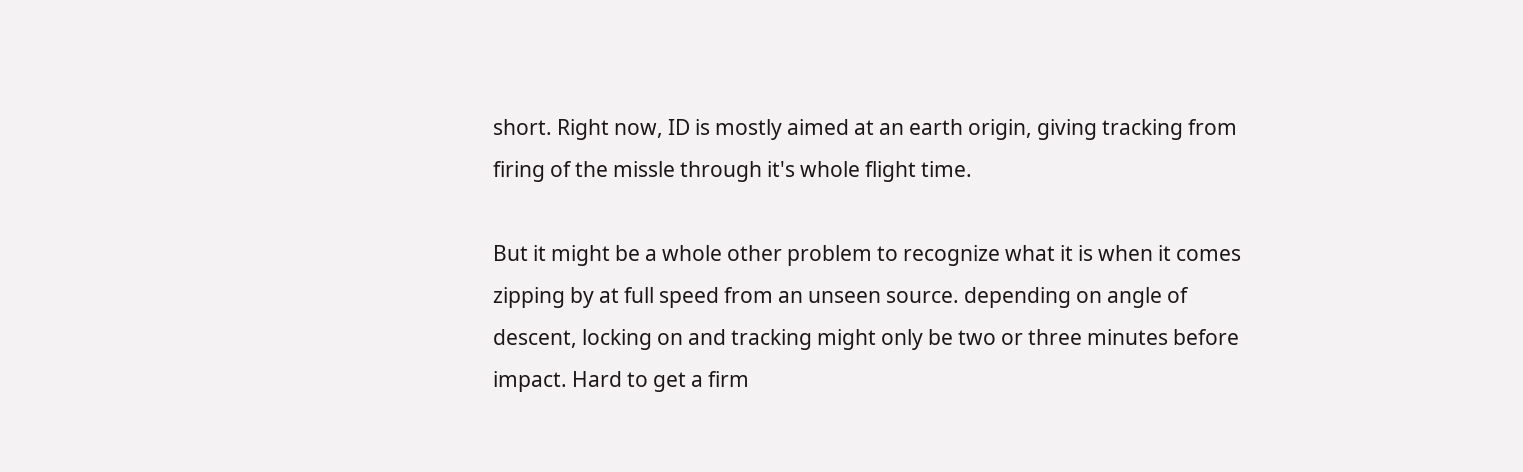short. Right now, ID is mostly aimed at an earth origin, giving tracking from firing of the missle through it's whole flight time.

But it might be a whole other problem to recognize what it is when it comes zipping by at full speed from an unseen source. depending on angle of descent, locking on and tracking might only be two or three minutes before impact. Hard to get a firm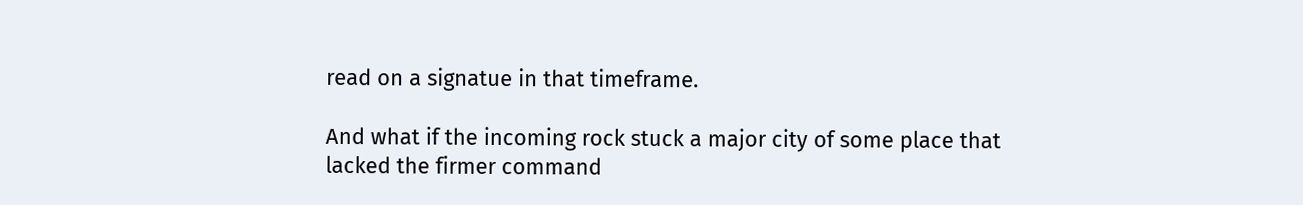read on a signatue in that timeframe.

And what if the incoming rock stuck a major city of some place that lacked the firmer command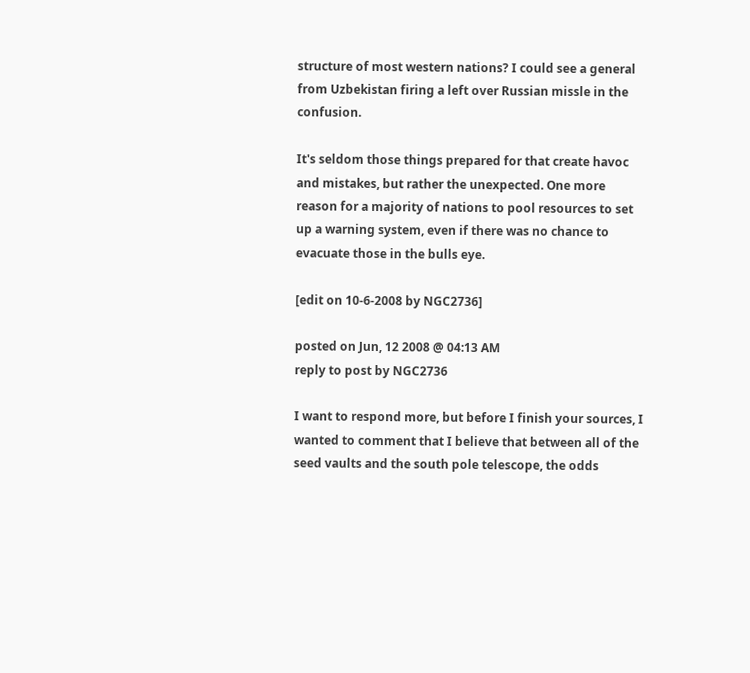structure of most western nations? I could see a general from Uzbekistan firing a left over Russian missle in the confusion.

It's seldom those things prepared for that create havoc and mistakes, but rather the unexpected. One more reason for a majority of nations to pool resources to set up a warning system, even if there was no chance to evacuate those in the bulls eye.

[edit on 10-6-2008 by NGC2736]

posted on Jun, 12 2008 @ 04:13 AM
reply to post by NGC2736

I want to respond more, but before I finish your sources, I wanted to comment that I believe that between all of the seed vaults and the south pole telescope, the odds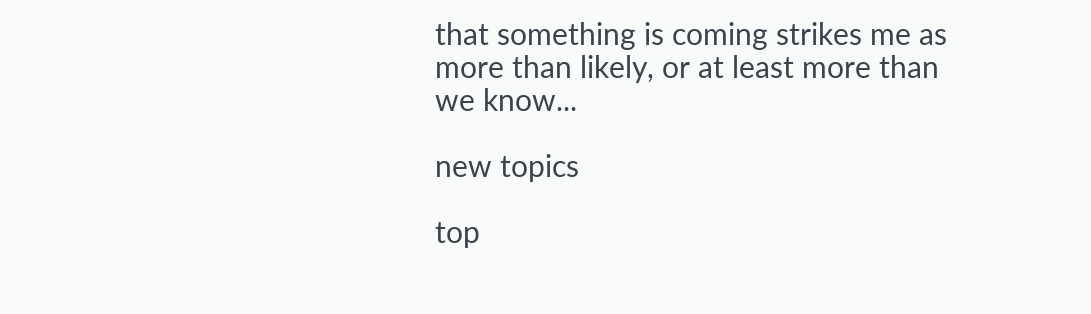that something is coming strikes me as more than likely, or at least more than we know...

new topics

top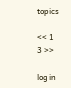topics

<< 1    3 >>

log in